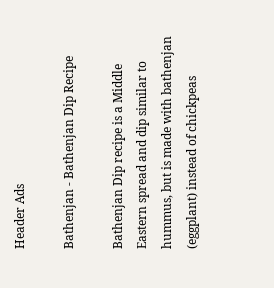Header Ads

Bathenjan - Bathenjan Dip Recipe

Bathenjan Dip recipe is a Middle Eastern spread and dip similar to hummus, but is made with bathenjan (eggplant) instead of chickpeas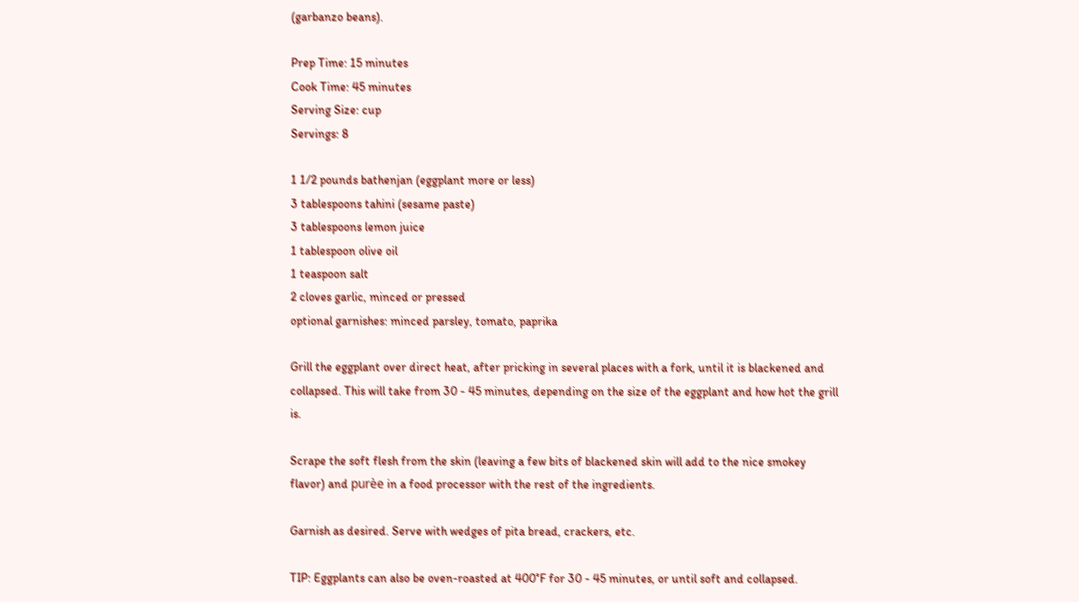(garbanzo beans).

Prep Time: 15 minutes
Cook Time: 45 minutes
Serving Size: cup
Servings: 8

1 1/2 pounds bathenjan (eggplant more or less)
3 tablespoons tahini (sesame paste)
3 tablespoons lemon juice
1 tablespoon olive oil
1 teaspoon salt
2 cloves garlic, minced or pressed
optional garnishes: minced parsley, tomato, paprika

Grill the eggplant over direct heat, after pricking in several places with a fork, until it is blackened and collapsed. This will take from 30 - 45 minutes, depending on the size of the eggplant and how hot the grill is.

Scrape the soft flesh from the skin (leaving a few bits of blackened skin will add to the nice smokey flavor) and purèe in a food processor with the rest of the ingredients.

Garnish as desired. Serve with wedges of pita bread, crackers, etc.

TIP: Eggplants can also be oven-roasted at 400°F for 30 - 45 minutes, or until soft and collapsed.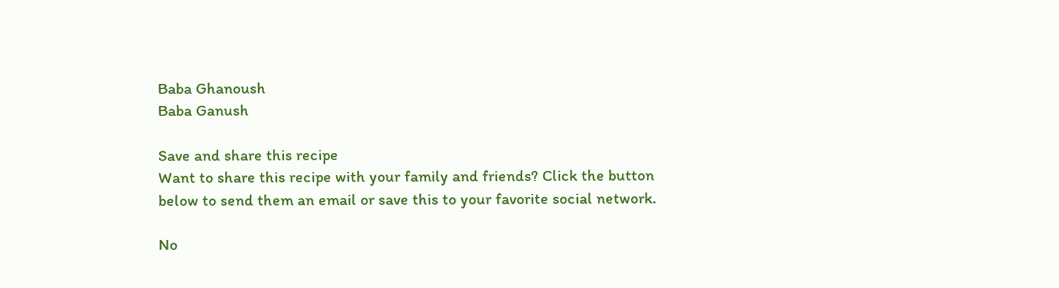Baba Ghanoush
Baba Ganush

Save and share this recipe
Want to share this recipe with your family and friends? Click the button below to send them an email or save this to your favorite social network.

No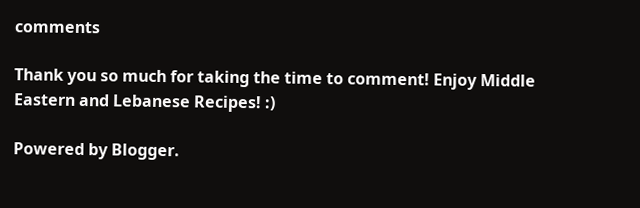comments

Thank you so much for taking the time to comment! Enjoy Middle Eastern and Lebanese Recipes! :)

Powered by Blogger.